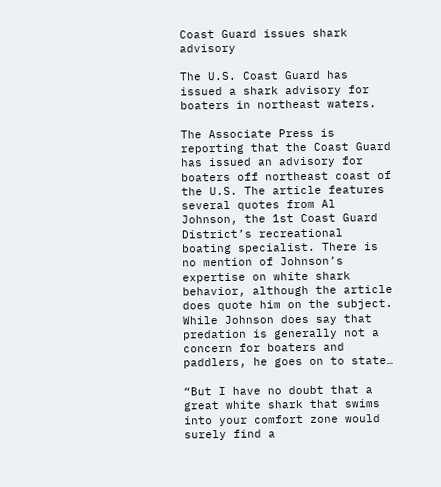Coast Guard issues shark advisory

The U.S. Coast Guard has issued a shark advisory for boaters in northeast waters.

The Associate Press is reporting that the Coast Guard has issued an advisory for boaters off northeast coast of the U.S. The article features several quotes from Al Johnson, the 1st Coast Guard District’s recreational boating specialist. There is no mention of Johnson’s expertise on white shark behavior, although the article does quote him on the subject. While Johnson does say that predation is generally not a concern for boaters and paddlers, he goes on to state…

“But I have no doubt that a great white shark that swims into your comfort zone would surely find a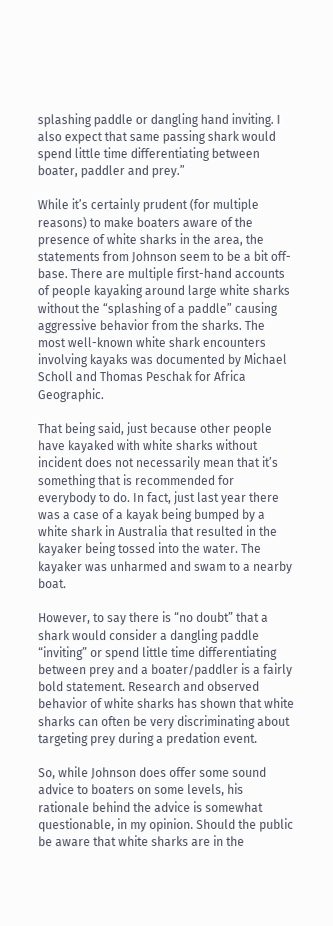splashing paddle or dangling hand inviting. I also expect that same passing shark would spend little time differentiating between boater, paddler and prey.”

While it’s certainly prudent (for multiple reasons) to make boaters aware of the presence of white sharks in the area, the statements from Johnson seem to be a bit off-base. There are multiple first-hand accounts of people kayaking around large white sharks without the “splashing of a paddle” causing aggressive behavior from the sharks. The most well-known white shark encounters involving kayaks was documented by Michael Scholl and Thomas Peschak for Africa Geographic.

That being said, just because other people have kayaked with white sharks without incident does not necessarily mean that it’s something that is recommended for everybody to do. In fact, just last year there was a case of a kayak being bumped by a white shark in Australia that resulted in the kayaker being tossed into the water. The kayaker was unharmed and swam to a nearby boat.

However, to say there is “no doubt” that a shark would consider a dangling paddle “inviting” or spend little time differentiating between prey and a boater/paddler is a fairly bold statement. Research and observed behavior of white sharks has shown that white sharks can often be very discriminating about targeting prey during a predation event.

So, while Johnson does offer some sound advice to boaters on some levels, his rationale behind the advice is somewhat questionable, in my opinion. Should the public be aware that white sharks are in the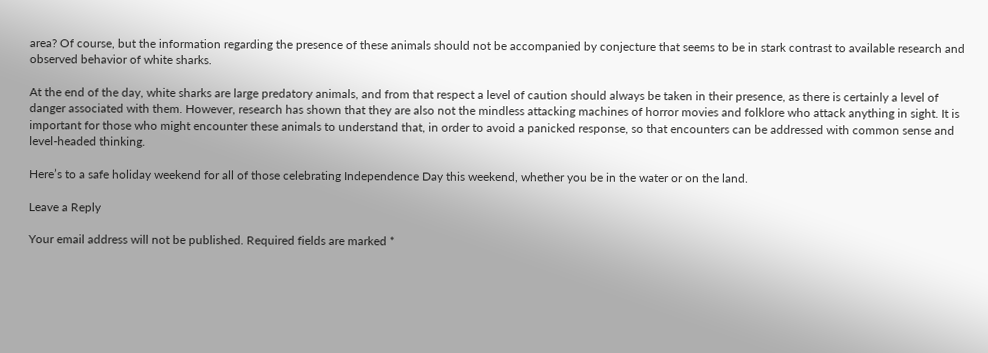area? Of course, but the information regarding the presence of these animals should not be accompanied by conjecture that seems to be in stark contrast to available research and observed behavior of white sharks.

At the end of the day, white sharks are large predatory animals, and from that respect a level of caution should always be taken in their presence, as there is certainly a level of danger associated with them. However, research has shown that they are also not the mindless attacking machines of horror movies and folklore who attack anything in sight. It is important for those who might encounter these animals to understand that, in order to avoid a panicked response, so that encounters can be addressed with common sense and level-headed thinking.

Here’s to a safe holiday weekend for all of those celebrating Independence Day this weekend, whether you be in the water or on the land.

Leave a Reply

Your email address will not be published. Required fields are marked *